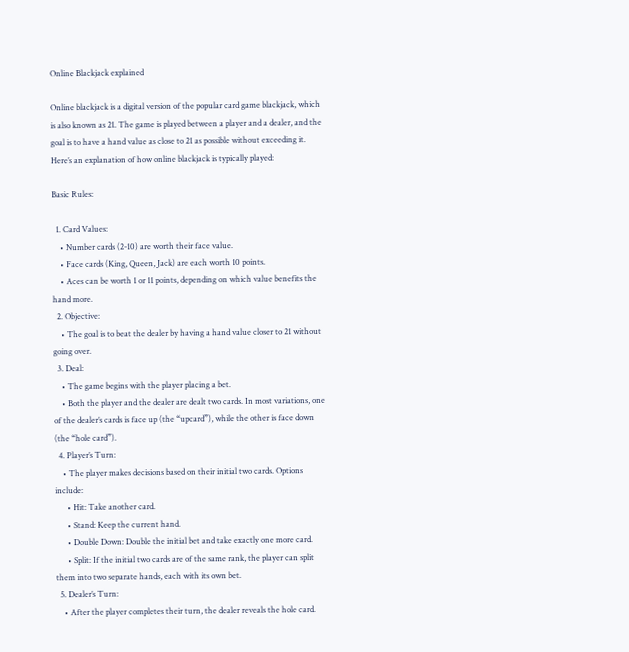Online Blackjack explained

Online blackjack is a digital version of the popular card game blackjack, which is also known as 21. The game is played between a player and a dealer, and the goal is to have a hand value as close to 21 as possible without exceeding it. Here’s an explanation of how online blackjack is typically played:

Basic Rules:

  1. Card Values:
    • Number cards (2-10) are worth their face value.
    • Face cards (King, Queen, Jack) are each worth 10 points.
    • Aces can be worth 1 or 11 points, depending on which value benefits the hand more.
  2. Objective:
    • The goal is to beat the dealer by having a hand value closer to 21 without going over.
  3. Deal:
    • The game begins with the player placing a bet.
    • Both the player and the dealer are dealt two cards. In most variations, one of the dealer’s cards is face up (the “upcard”), while the other is face down (the “hole card”).
  4. Player’s Turn:
    • The player makes decisions based on their initial two cards. Options include:
      • Hit: Take another card.
      • Stand: Keep the current hand.
      • Double Down: Double the initial bet and take exactly one more card.
      • Split: If the initial two cards are of the same rank, the player can split them into two separate hands, each with its own bet.
  5. Dealer’s Turn:
    • After the player completes their turn, the dealer reveals the hole card.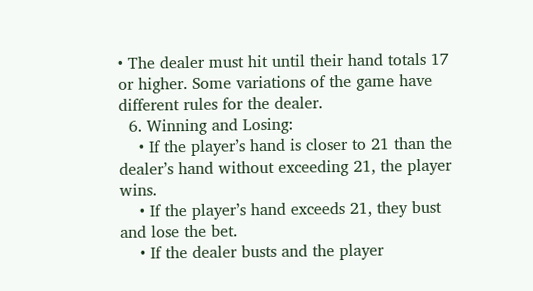• The dealer must hit until their hand totals 17 or higher. Some variations of the game have different rules for the dealer.
  6. Winning and Losing:
    • If the player’s hand is closer to 21 than the dealer’s hand without exceeding 21, the player wins.
    • If the player’s hand exceeds 21, they bust and lose the bet.
    • If the dealer busts and the player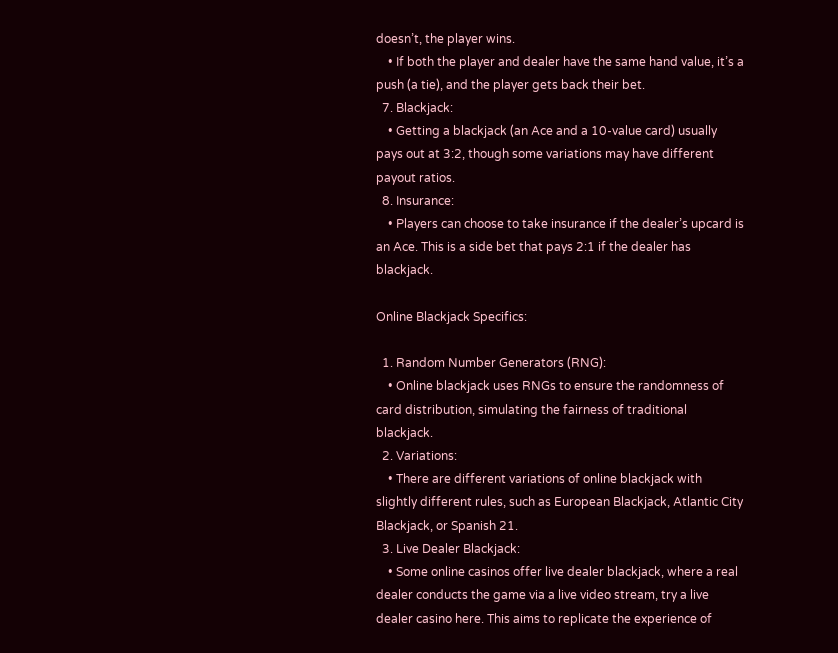doesn’t, the player wins.
    • If both the player and dealer have the same hand value, it’s a push (a tie), and the player gets back their bet.
  7. Blackjack:
    • Getting a blackjack (an Ace and a 10-value card) usually pays out at 3:2, though some variations may have different payout ratios.
  8. Insurance:
    • Players can choose to take insurance if the dealer’s upcard is an Ace. This is a side bet that pays 2:1 if the dealer has blackjack.

Online Blackjack Specifics:

  1. Random Number Generators (RNG):
    • Online blackjack uses RNGs to ensure the randomness of card distribution, simulating the fairness of traditional blackjack.
  2. Variations:
    • There are different variations of online blackjack with slightly different rules, such as European Blackjack, Atlantic City Blackjack, or Spanish 21.
  3. Live Dealer Blackjack:
    • Some online casinos offer live dealer blackjack, where a real dealer conducts the game via a live video stream, try a live dealer casino here. This aims to replicate the experience of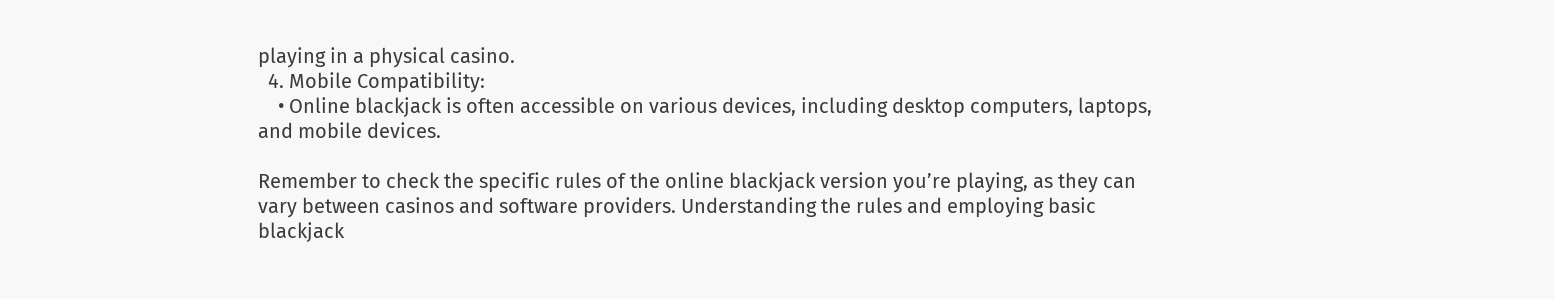playing in a physical casino.
  4. Mobile Compatibility:
    • Online blackjack is often accessible on various devices, including desktop computers, laptops, and mobile devices.

Remember to check the specific rules of the online blackjack version you’re playing, as they can vary between casinos and software providers. Understanding the rules and employing basic blackjack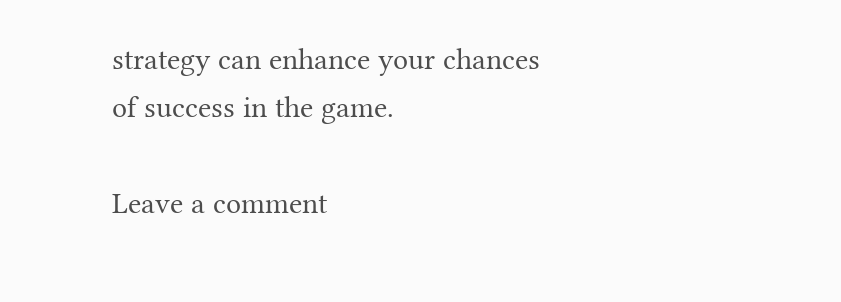strategy can enhance your chances of success in the game.

Leave a comment